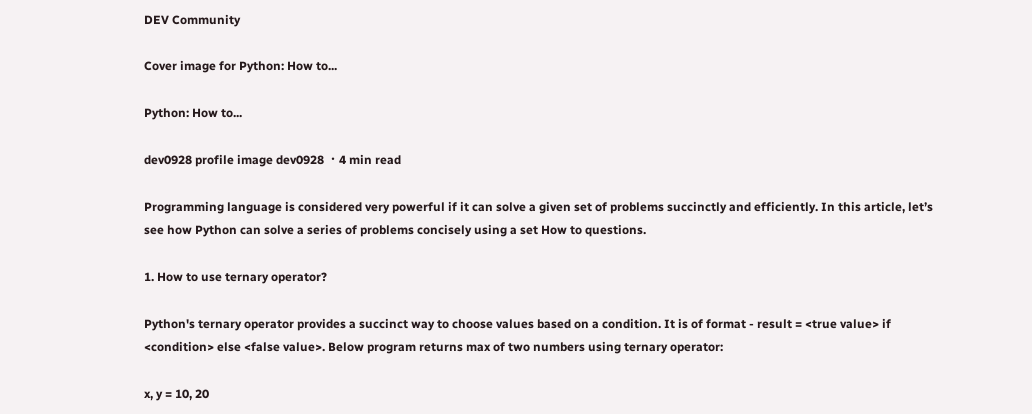DEV Community

Cover image for Python: How to...

Python: How to...

dev0928 profile image dev0928 ・4 min read

Programming language is considered very powerful if it can solve a given set of problems succinctly and efficiently. In this article, let’s see how Python can solve a series of problems concisely using a set How to questions.

1. How to use ternary operator?

Python's ternary operator provides a succinct way to choose values based on a condition. It is of format - result = <true value> if <condition> else <false value>. Below program returns max of two numbers using ternary operator:

x, y = 10, 20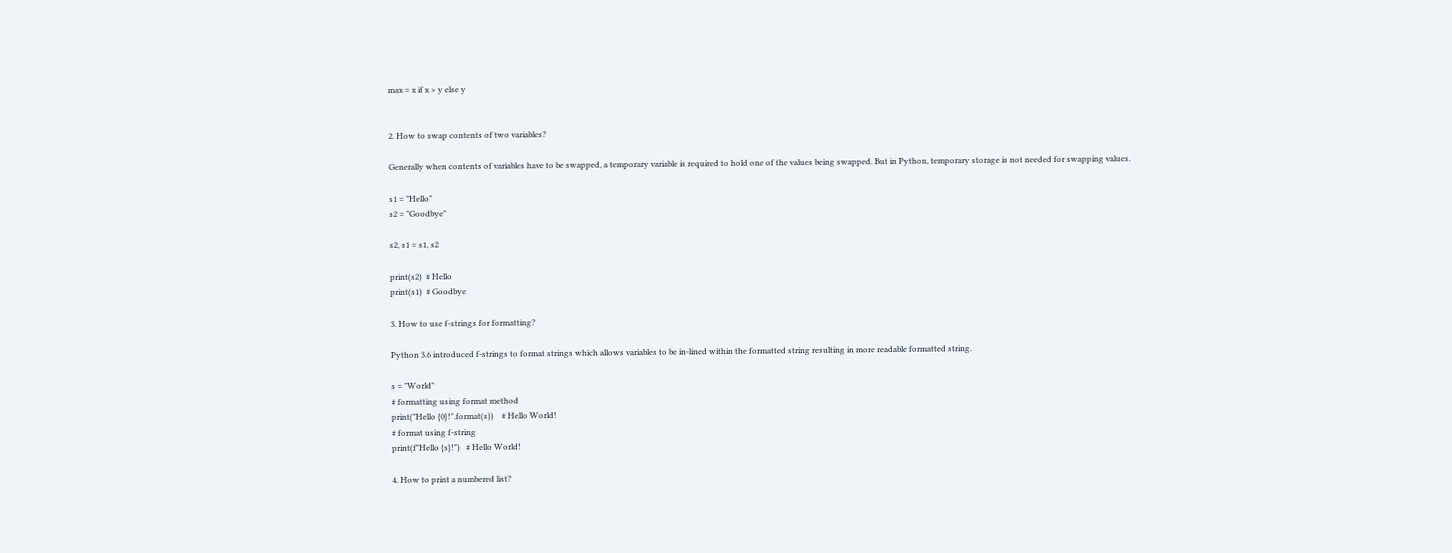max = x if x > y else y


2. How to swap contents of two variables?

Generally when contents of variables have to be swapped, a temporary variable is required to hold one of the values being swapped. But in Python, temporary storage is not needed for swapping values.

s1 = "Hello"
s2 = "Goodbye"

s2, s1 = s1, s2

print(s2)  # Hello
print(s1)  # Goodbye

3. How to use f-strings for formatting?

Python 3.6 introduced f-strings to format strings which allows variables to be in-lined within the formatted string resulting in more readable formatted string.

s = "World"
# formatting using format method
print("Hello {0}!".format(s))    # Hello World!
# format using f-string
print(f"Hello {s}!")   # Hello World!

4. How to print a numbered list?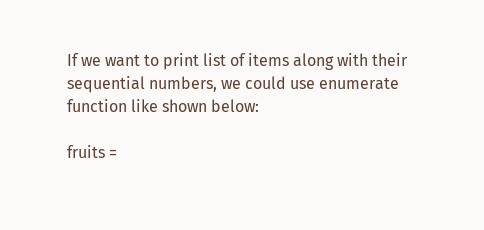If we want to print list of items along with their sequential numbers, we could use enumerate function like shown below:

fruits =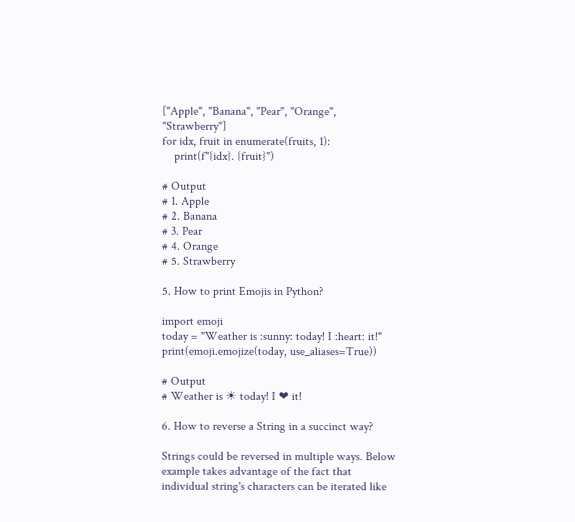["Apple", "Banana", "Pear", "Orange", "Strawberry"]
for idx, fruit in enumerate(fruits, 1):
    print(f"{idx}. {fruit}")

# Output
# 1. Apple
# 2. Banana
# 3. Pear
# 4. Orange
# 5. Strawberry

5. How to print Emojis in Python?

import emoji
today = "Weather is :sunny: today! I :heart: it!"
print(emoji.emojize(today, use_aliases=True))

# Output
# Weather is ☀ today! I ❤ it!

6. How to reverse a String in a succinct way?

Strings could be reversed in multiple ways. Below example takes advantage of the fact that individual string's characters can be iterated like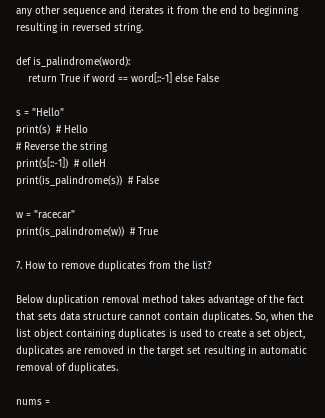any other sequence and iterates it from the end to beginning resulting in reversed string.

def is_palindrome(word):
    return True if word == word[::-1] else False

s = "Hello"
print(s)  # Hello
# Reverse the string
print(s[::-1])  # olleH
print(is_palindrome(s))  # False

w = "racecar"
print(is_palindrome(w))  # True

7. How to remove duplicates from the list?

Below duplication removal method takes advantage of the fact that sets data structure cannot contain duplicates. So, when the list object containing duplicates is used to create a set object, duplicates are removed in the target set resulting in automatic removal of duplicates.

nums =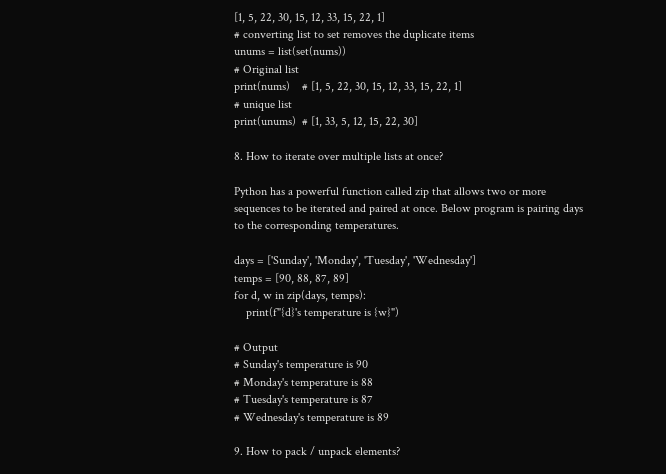[1, 5, 22, 30, 15, 12, 33, 15, 22, 1]
# converting list to set removes the duplicate items
unums = list(set(nums))
# Original list
print(nums)    # [1, 5, 22, 30, 15, 12, 33, 15, 22, 1]
# unique list
print(unums)  # [1, 33, 5, 12, 15, 22, 30]

8. How to iterate over multiple lists at once?

Python has a powerful function called zip that allows two or more sequences to be iterated and paired at once. Below program is pairing days to the corresponding temperatures.

days = ['Sunday', 'Monday', 'Tuesday', 'Wednesday']
temps = [90, 88, 87, 89]
for d, w in zip(days, temps):
    print(f"{d}'s temperature is {w}")

# Output
# Sunday's temperature is 90
# Monday's temperature is 88
# Tuesday's temperature is 87
# Wednesday's temperature is 89

9. How to pack / unpack elements?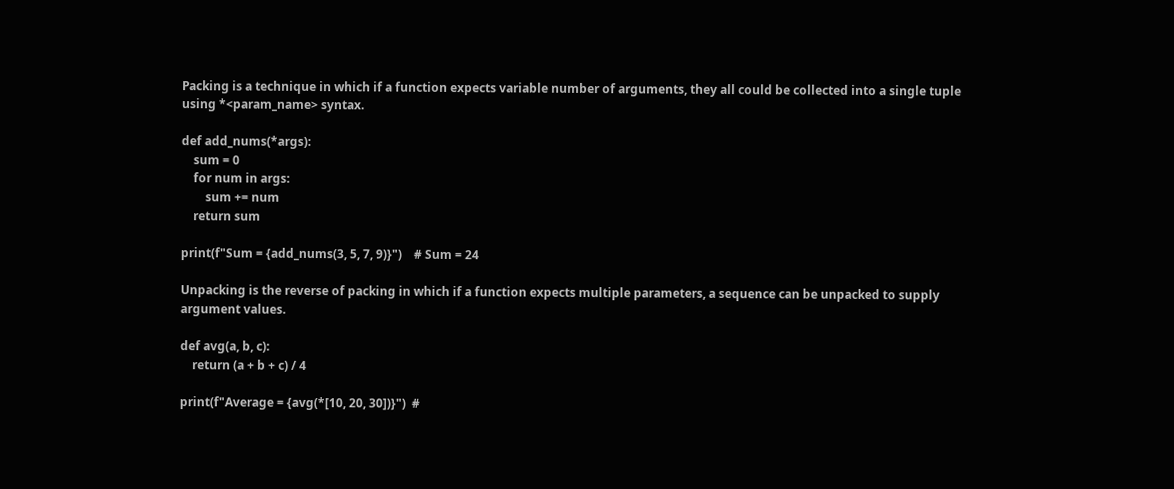Packing is a technique in which if a function expects variable number of arguments, they all could be collected into a single tuple using *<param_name> syntax.

def add_nums(*args):
    sum = 0
    for num in args:
        sum += num
    return sum

print(f"Sum = {add_nums(3, 5, 7, 9)}")    # Sum = 24

Unpacking is the reverse of packing in which if a function expects multiple parameters, a sequence can be unpacked to supply argument values.

def avg(a, b, c):
    return (a + b + c) / 4

print(f"Average = {avg(*[10, 20, 30])}")  #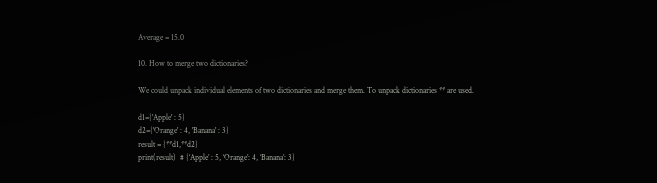Average = 15.0

10. How to merge two dictionaries?

We could unpack individual elements of two dictionaries and merge them. To unpack dictionaries ** are used.

d1={'Apple' : 5}
d2={'Orange' : 4, 'Banana' : 3}
result = {**d1,**d2}
print(result)  # {‘Apple’ : 5, ‘Orange’: 4, ‘Banana’: 3}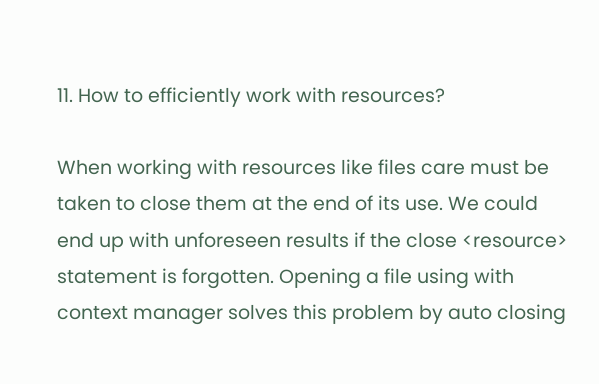11. How to efficiently work with resources?

When working with resources like files care must be taken to close them at the end of its use. We could end up with unforeseen results if the close <resource> statement is forgotten. Opening a file using with context manager solves this problem by auto closing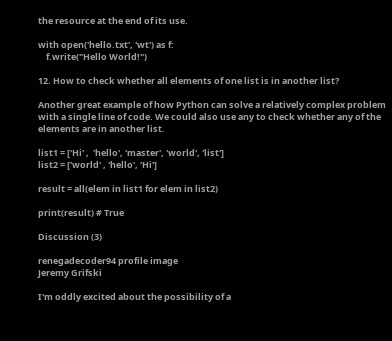the resource at the end of its use.

with open('hello.txt', 'wt') as f:
    f.write("Hello World!")

12. How to check whether all elements of one list is in another list?

Another great example of how Python can solve a relatively complex problem with a single line of code. We could also use any to check whether any of the elements are in another list.

list1 = ['Hi' ,  'hello', 'master', 'world', 'list']
list2 = ['world' , 'hello', 'Hi']

result = all(elem in list1 for elem in list2)

print(result) # True

Discussion (3)

renegadecoder94 profile image
Jeremy Grifski

I'm oddly excited about the possibility of a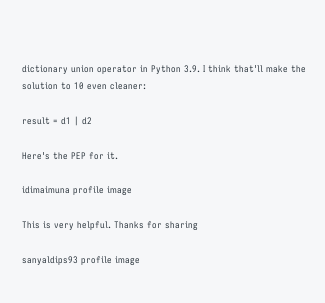dictionary union operator in Python 3.9. I think that'll make the solution to 10 even cleaner:

result = d1 | d2

Here's the PEP for it.

idimaimuna profile image

This is very helpful. Thanks for sharing

sanyaldips93 profile image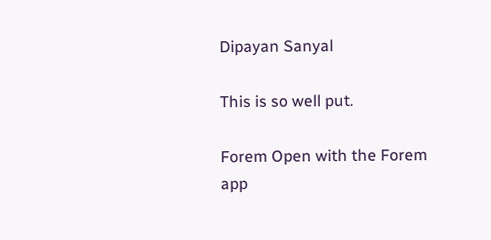Dipayan Sanyal

This is so well put.

Forem Open with the Forem app